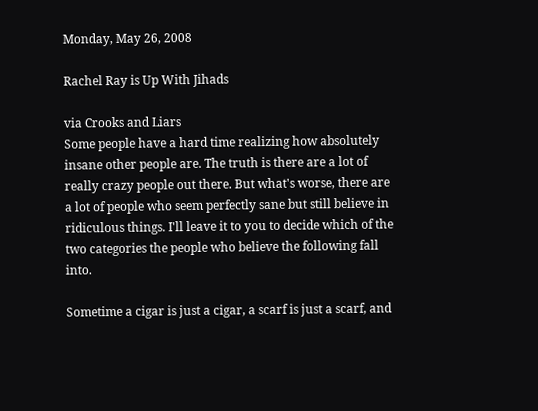Monday, May 26, 2008

Rachel Ray is Up With Jihads

via Crooks and Liars
Some people have a hard time realizing how absolutely insane other people are. The truth is there are a lot of really crazy people out there. But what's worse, there are a lot of people who seem perfectly sane but still believe in ridiculous things. I'll leave it to you to decide which of the two categories the people who believe the following fall into.

Sometime a cigar is just a cigar, a scarf is just a scarf, and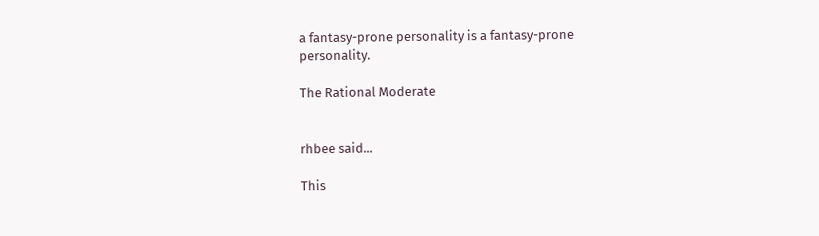a fantasy-prone personality is a fantasy-prone personality.

The Rational Moderate


rhbee said...

This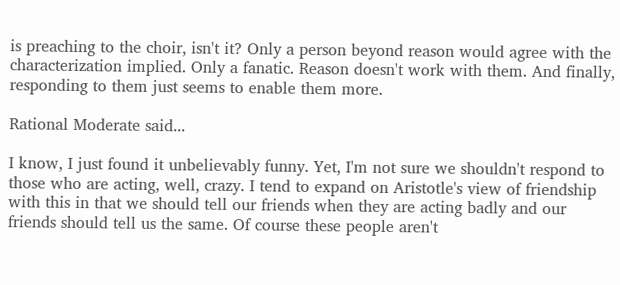is preaching to the choir, isn't it? Only a person beyond reason would agree with the characterization implied. Only a fanatic. Reason doesn't work with them. And finally, responding to them just seems to enable them more.

Rational Moderate said...

I know, I just found it unbelievably funny. Yet, I'm not sure we shouldn't respond to those who are acting, well, crazy. I tend to expand on Aristotle's view of friendship with this in that we should tell our friends when they are acting badly and our friends should tell us the same. Of course these people aren't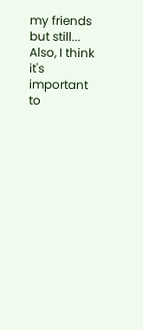my friends but still...
Also, I think it's important to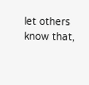let others know that,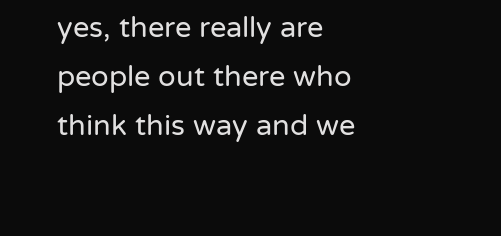yes, there really are people out there who think this way and we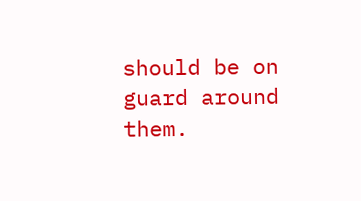should be on guard around them.